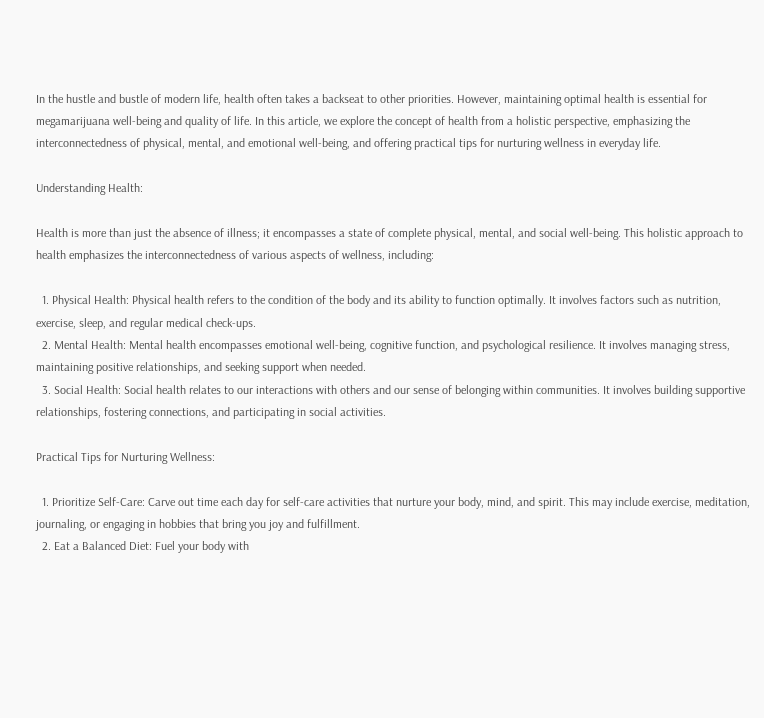In the hustle and bustle of modern life, health often takes a backseat to other priorities. However, maintaining optimal health is essential for megamarijuana well-being and quality of life. In this article, we explore the concept of health from a holistic perspective, emphasizing the interconnectedness of physical, mental, and emotional well-being, and offering practical tips for nurturing wellness in everyday life.

Understanding Health:

Health is more than just the absence of illness; it encompasses a state of complete physical, mental, and social well-being. This holistic approach to health emphasizes the interconnectedness of various aspects of wellness, including:

  1. Physical Health: Physical health refers to the condition of the body and its ability to function optimally. It involves factors such as nutrition, exercise, sleep, and regular medical check-ups.
  2. Mental Health: Mental health encompasses emotional well-being, cognitive function, and psychological resilience. It involves managing stress, maintaining positive relationships, and seeking support when needed.
  3. Social Health: Social health relates to our interactions with others and our sense of belonging within communities. It involves building supportive relationships, fostering connections, and participating in social activities.

Practical Tips for Nurturing Wellness:

  1. Prioritize Self-Care: Carve out time each day for self-care activities that nurture your body, mind, and spirit. This may include exercise, meditation, journaling, or engaging in hobbies that bring you joy and fulfillment.
  2. Eat a Balanced Diet: Fuel your body with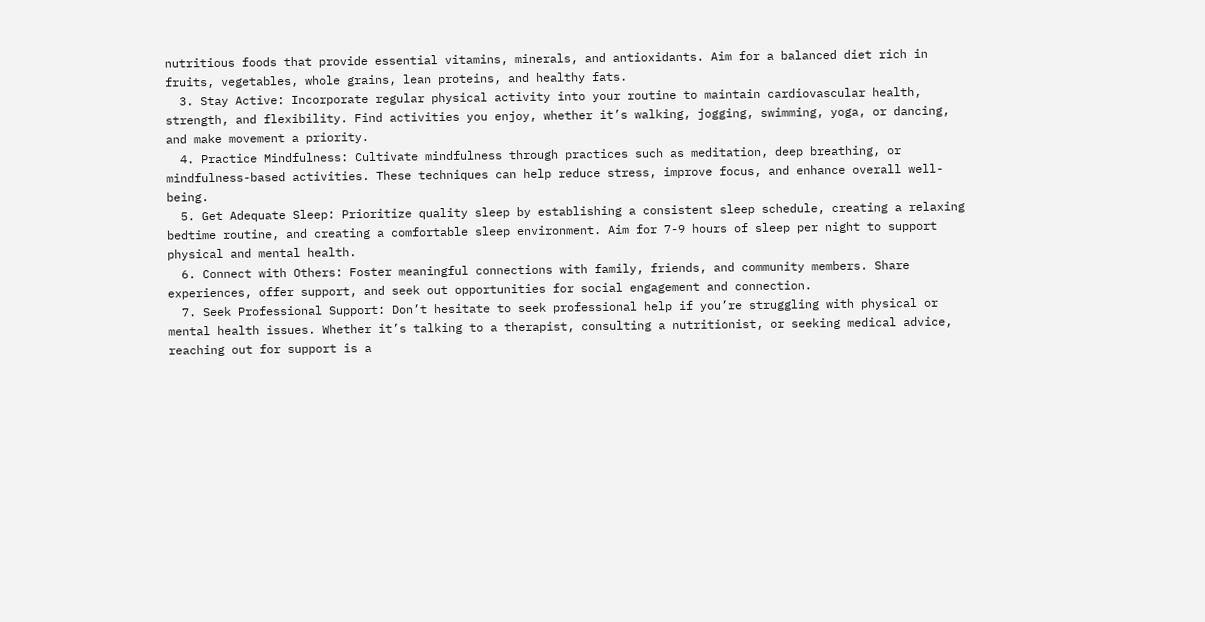nutritious foods that provide essential vitamins, minerals, and antioxidants. Aim for a balanced diet rich in fruits, vegetables, whole grains, lean proteins, and healthy fats.
  3. Stay Active: Incorporate regular physical activity into your routine to maintain cardiovascular health, strength, and flexibility. Find activities you enjoy, whether it’s walking, jogging, swimming, yoga, or dancing, and make movement a priority.
  4. Practice Mindfulness: Cultivate mindfulness through practices such as meditation, deep breathing, or mindfulness-based activities. These techniques can help reduce stress, improve focus, and enhance overall well-being.
  5. Get Adequate Sleep: Prioritize quality sleep by establishing a consistent sleep schedule, creating a relaxing bedtime routine, and creating a comfortable sleep environment. Aim for 7-9 hours of sleep per night to support physical and mental health.
  6. Connect with Others: Foster meaningful connections with family, friends, and community members. Share experiences, offer support, and seek out opportunities for social engagement and connection.
  7. Seek Professional Support: Don’t hesitate to seek professional help if you’re struggling with physical or mental health issues. Whether it’s talking to a therapist, consulting a nutritionist, or seeking medical advice, reaching out for support is a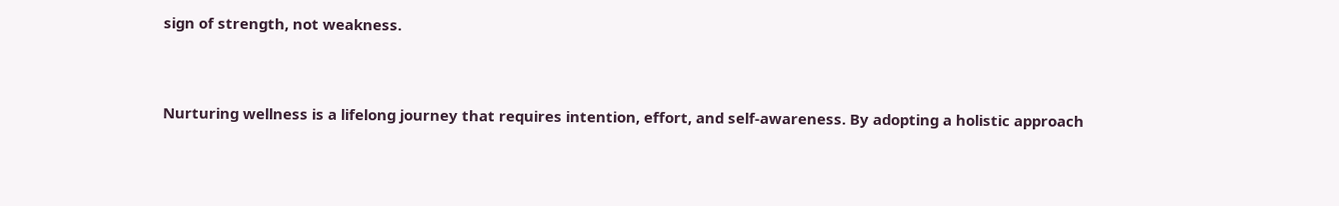sign of strength, not weakness.


Nurturing wellness is a lifelong journey that requires intention, effort, and self-awareness. By adopting a holistic approach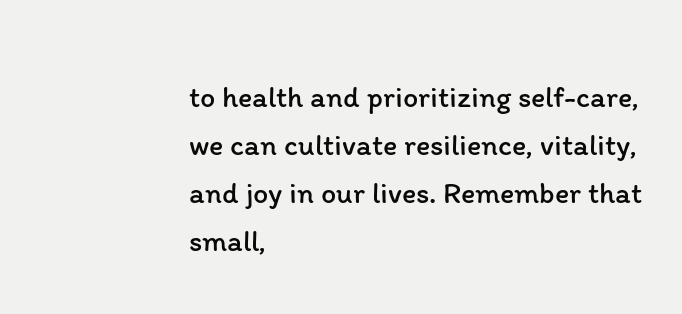to health and prioritizing self-care, we can cultivate resilience, vitality, and joy in our lives. Remember that small,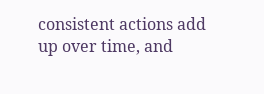consistent actions add up over time, and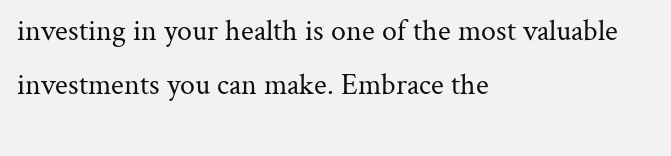investing in your health is one of the most valuable investments you can make. Embrace the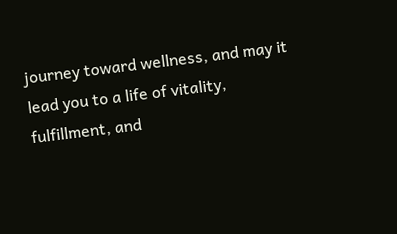journey toward wellness, and may it lead you to a life of vitality, fulfillment, and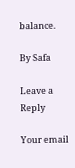balance.

By Safa

Leave a Reply

Your email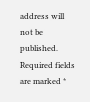address will not be published. Required fields are marked *